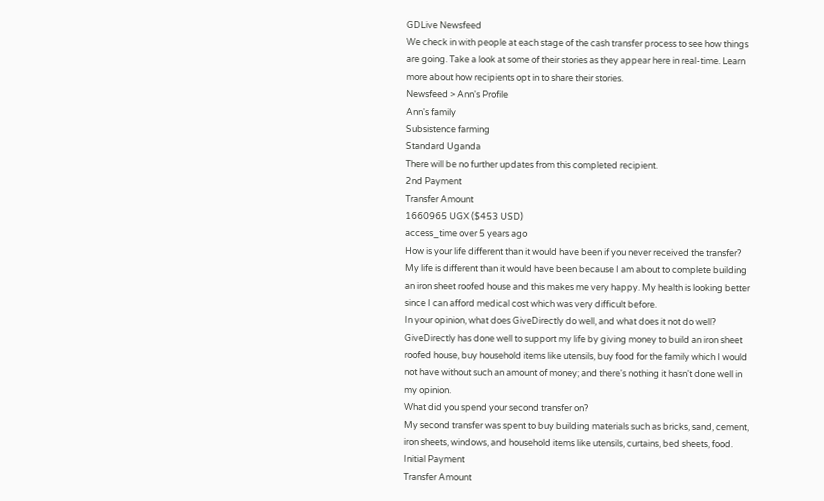GDLive Newsfeed
We check in with people at each stage of the cash transfer process to see how things are going. Take a look at some of their stories as they appear here in real-time. Learn more about how recipients opt in to share their stories.
Newsfeed > Ann's Profile
Ann's family
Subsistence farming
Standard Uganda
There will be no further updates from this completed recipient.
2nd Payment
Transfer Amount
1660965 UGX ($453 USD)
access_time over 5 years ago
How is your life different than it would have been if you never received the transfer?
My life is different than it would have been because I am about to complete building an iron sheet roofed house and this makes me very happy. My health is looking better since I can afford medical cost which was very difficult before.
In your opinion, what does GiveDirectly do well, and what does it not do well?
GiveDirectly has done well to support my life by giving money to build an iron sheet roofed house, buy household items like utensils, buy food for the family which I would not have without such an amount of money; and there's nothing it hasn't done well in my opinion.
What did you spend your second transfer on?
My second transfer was spent to buy building materials such as bricks, sand, cement, iron sheets, windows, and household items like utensils, curtains, bed sheets, food.
Initial Payment
Transfer Amount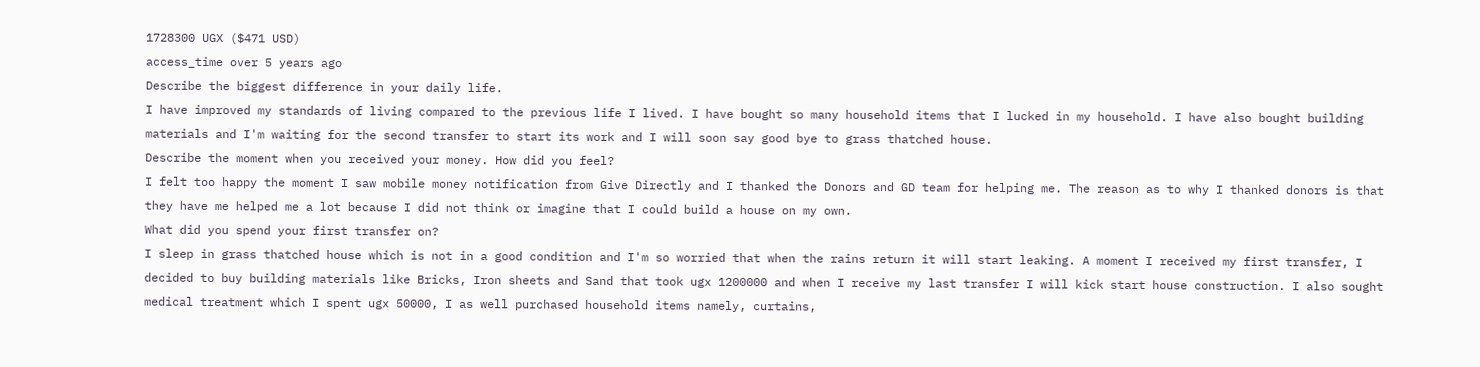1728300 UGX ($471 USD)
access_time over 5 years ago
Describe the biggest difference in your daily life.
I have improved my standards of living compared to the previous life I lived. I have bought so many household items that I lucked in my household. I have also bought building materials and I'm waiting for the second transfer to start its work and I will soon say good bye to grass thatched house.
Describe the moment when you received your money. How did you feel?
I felt too happy the moment I saw mobile money notification from Give Directly and I thanked the Donors and GD team for helping me. The reason as to why I thanked donors is that they have me helped me a lot because I did not think or imagine that I could build a house on my own.
What did you spend your first transfer on?
I sleep in grass thatched house which is not in a good condition and I'm so worried that when the rains return it will start leaking. A moment I received my first transfer, I decided to buy building materials like Bricks, Iron sheets and Sand that took ugx 1200000 and when I receive my last transfer I will kick start house construction. I also sought medical treatment which I spent ugx 50000, I as well purchased household items namely, curtains,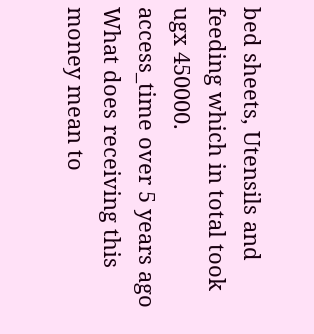bed sheets, Utensils and feeding which in total took ugx 450000.
access_time over 5 years ago
What does receiving this money mean to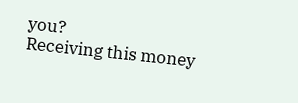you?
Receiving this money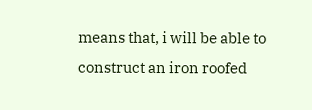means that, i will be able to construct an iron roofed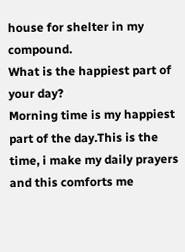house for shelter in my compound.
What is the happiest part of your day?
Morning time is my happiest part of the day.This is the time, i make my daily prayers and this comforts me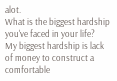alot.
What is the biggest hardship you've faced in your life?
My biggest hardship is lack of money to construct a comfortable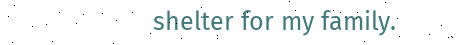shelter for my family.